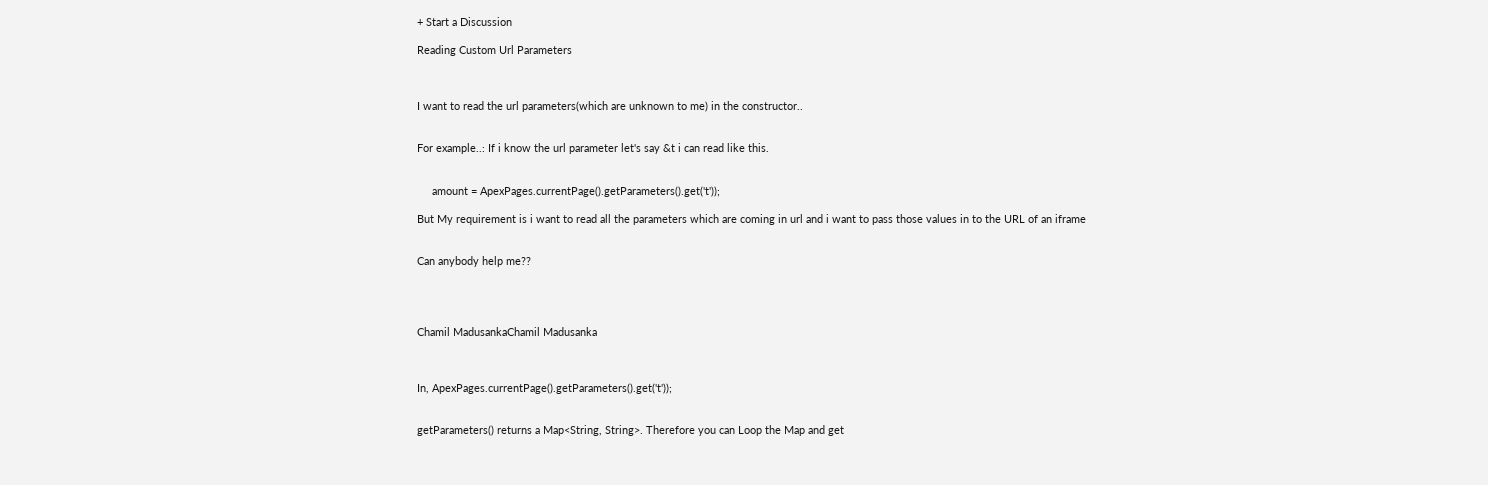+ Start a Discussion

Reading Custom Url Parameters



I want to read the url parameters(which are unknown to me) in the constructor..


For example..: If i know the url parameter let's say &t i can read like this.


     amount = ApexPages.currentPage().getParameters().get('t'));

But My requirement is i want to read all the parameters which are coming in url and i want to pass those values in to the URL of an iframe


Can anybody help me??




Chamil MadusankaChamil Madusanka



In, ApexPages.currentPage().getParameters().get('t'));


getParameters() returns a Map<String, String>. Therefore you can Loop the Map and get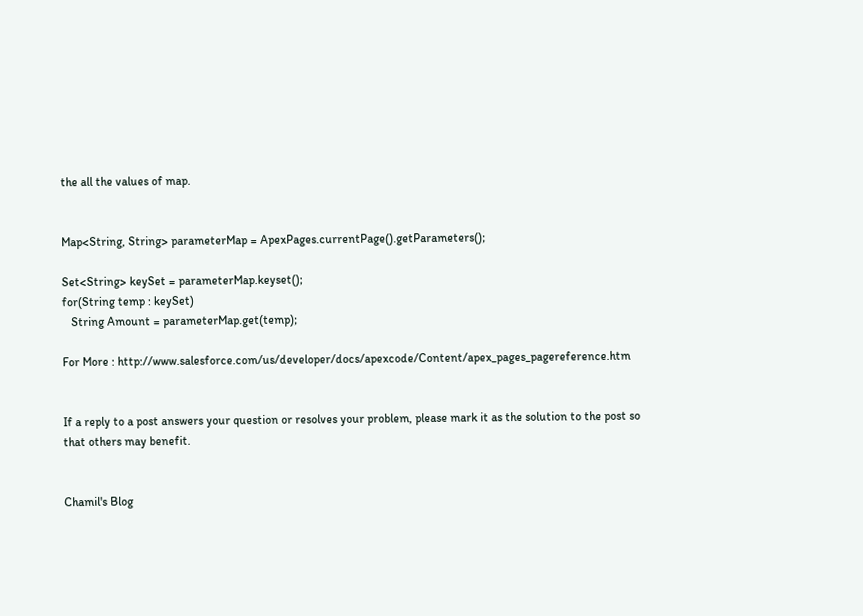the all the values of map.


Map<String, String> parameterMap = ApexPages.currentPage().getParameters();

Set<String> keySet = parameterMap.keyset();
for(String temp : keySet)
   String Amount = parameterMap.get(temp);

For More : http://www.salesforce.com/us/developer/docs/apexcode/Content/apex_pages_pagereference.htm


If a reply to a post answers your question or resolves your problem, please mark it as the solution to the post so that others may benefit.


Chamil's Blog